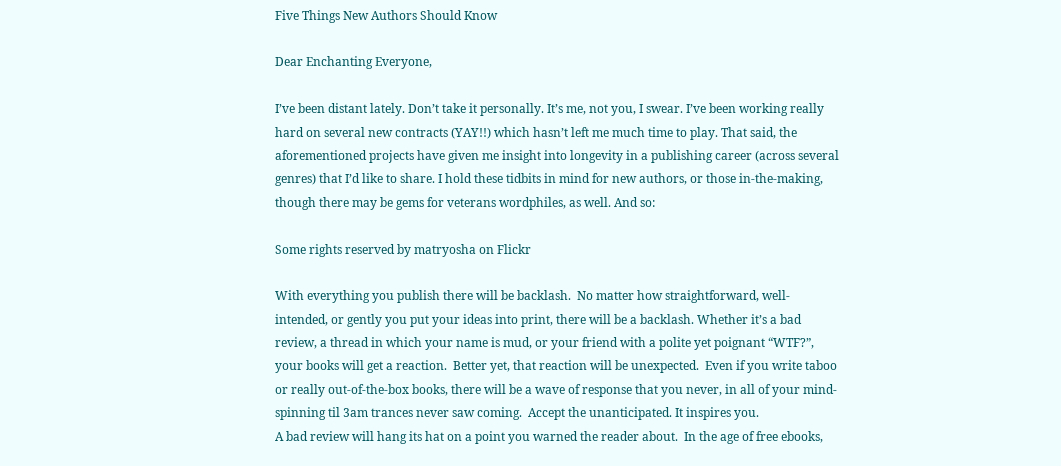Five Things New Authors Should Know

Dear Enchanting Everyone,

I’ve been distant lately. Don’t take it personally. It’s me, not you, I swear. I’ve been working really hard on several new contracts (YAY!!) which hasn’t left me much time to play. That said, the aforementioned projects have given me insight into longevity in a publishing career (across several genres) that I’d like to share. I hold these tidbits in mind for new authors, or those in-the-making, though there may be gems for veterans wordphiles, as well. And so:

Some rights reserved by matryosha on Flickr

With everything you publish there will be backlash.  No matter how straightforward, well-intended, or gently you put your ideas into print, there will be a backlash. Whether it’s a bad review, a thread in which your name is mud, or your friend with a polite yet poignant “WTF?”, your books will get a reaction.  Better yet, that reaction will be unexpected.  Even if you write taboo or really out-of-the-box books, there will be a wave of response that you never, in all of your mind-spinning til 3am trances never saw coming.  Accept the unanticipated. It inspires you.
A bad review will hang its hat on a point you warned the reader about.  In the age of free ebooks,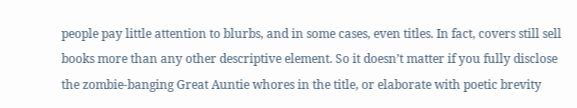people pay little attention to blurbs, and in some cases, even titles. In fact, covers still sell books more than any other descriptive element. So it doesn’t matter if you fully disclose the zombie-banging Great Auntie whores in the title, or elaborate with poetic brevity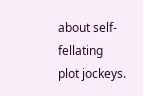about self-fellating  plot jockeys.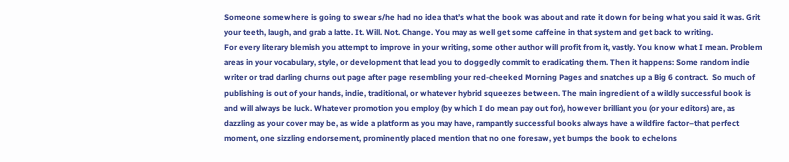Someone somewhere is going to swear s/he had no idea that’s what the book was about and rate it down for being what you said it was. Grit your teeth, laugh, and grab a latte. It. Will. Not. Change. You may as well get some caffeine in that system and get back to writing.
For every literary blemish you attempt to improve in your writing, some other author will profit from it, vastly. You know what I mean. Problem areas in your vocabulary, style, or development that lead you to doggedly commit to eradicating them. Then it happens: Some random indie writer or trad darling churns out page after page resembling your red-cheeked Morning Pages and snatches up a Big 6 contract.  So much of publishing is out of your hands, indie, traditional, or whatever hybrid squeezes between. The main ingredient of a wildly successful book is and will always be luck. Whatever promotion you employ (by which I do mean pay out for), however brilliant you (or your editors) are, as dazzling as your cover may be, as wide a platform as you may have, rampantly successful books always have a wildfire factor–that perfect moment, one sizzling endorsement, prominently placed mention that no one foresaw, yet bumps the book to echelons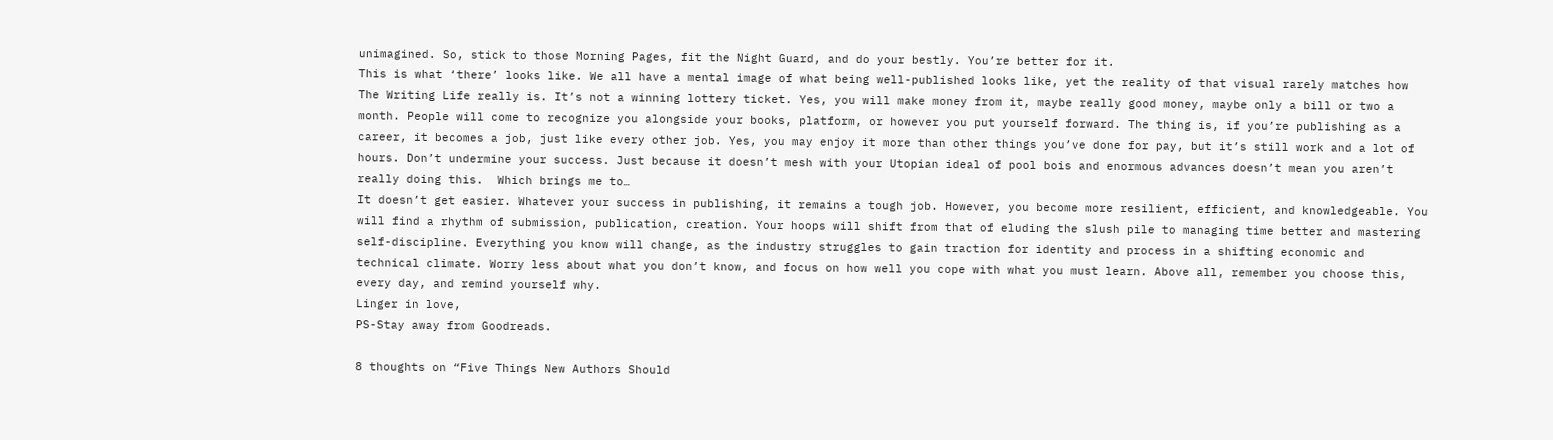unimagined. So, stick to those Morning Pages, fit the Night Guard, and do your bestly. You’re better for it.
This is what ‘there’ looks like. We all have a mental image of what being well-published looks like, yet the reality of that visual rarely matches how The Writing Life really is. It’s not a winning lottery ticket. Yes, you will make money from it, maybe really good money, maybe only a bill or two a month. People will come to recognize you alongside your books, platform, or however you put yourself forward. The thing is, if you’re publishing as a career, it becomes a job, just like every other job. Yes, you may enjoy it more than other things you’ve done for pay, but it’s still work and a lot of hours. Don’t undermine your success. Just because it doesn’t mesh with your Utopian ideal of pool bois and enormous advances doesn’t mean you aren’t really doing this.  Which brings me to…
It doesn’t get easier. Whatever your success in publishing, it remains a tough job. However, you become more resilient, efficient, and knowledgeable. You will find a rhythm of submission, publication, creation. Your hoops will shift from that of eluding the slush pile to managing time better and mastering self-discipline. Everything you know will change, as the industry struggles to gain traction for identity and process in a shifting economic and technical climate. Worry less about what you don’t know, and focus on how well you cope with what you must learn. Above all, remember you choose this, every day, and remind yourself why.
Linger in love,
PS-Stay away from Goodreads.

8 thoughts on “Five Things New Authors Should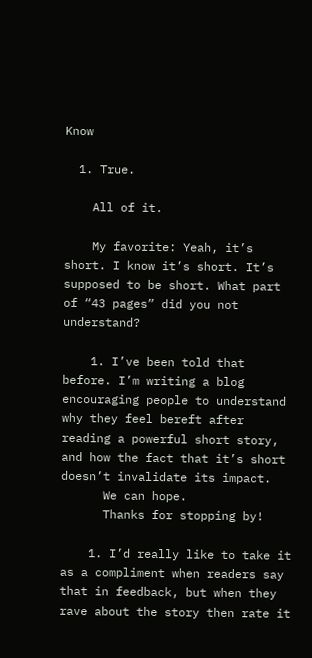Know

  1. True.

    All of it.

    My favorite: Yeah, it’s short. I know it’s short. It’s supposed to be short. What part of “43 pages” did you not understand?

    1. I’ve been told that before. I’m writing a blog encouraging people to understand why they feel bereft after reading a powerful short story, and how the fact that it’s short doesn’t invalidate its impact.
      We can hope.
      Thanks for stopping by!

    1. I’d really like to take it as a compliment when readers say that in feedback, but when they rave about the story then rate it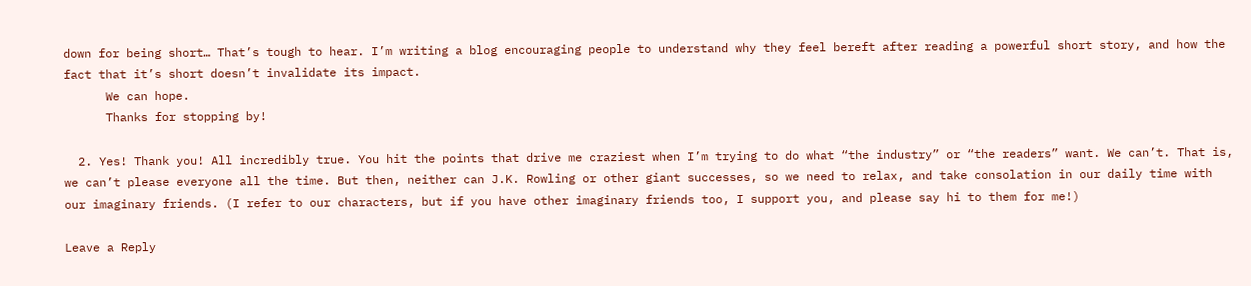down for being short… That’s tough to hear. I’m writing a blog encouraging people to understand why they feel bereft after reading a powerful short story, and how the fact that it’s short doesn’t invalidate its impact.
      We can hope.
      Thanks for stopping by!

  2. Yes! Thank you! All incredibly true. You hit the points that drive me craziest when I’m trying to do what “the industry” or “the readers” want. We can’t. That is, we can’t please everyone all the time. But then, neither can J.K. Rowling or other giant successes, so we need to relax, and take consolation in our daily time with our imaginary friends. (I refer to our characters, but if you have other imaginary friends too, I support you, and please say hi to them for me!)

Leave a Reply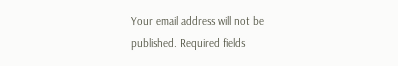Your email address will not be published. Required fields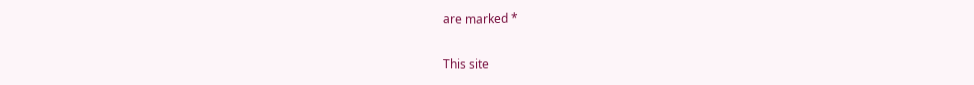are marked *

This site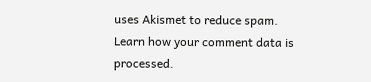uses Akismet to reduce spam. Learn how your comment data is processed.